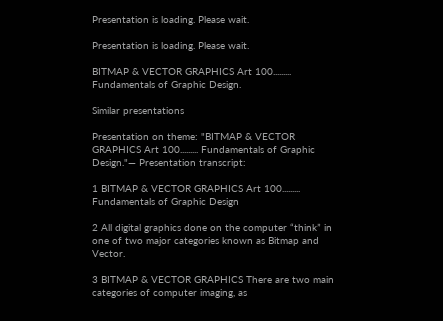Presentation is loading. Please wait.

Presentation is loading. Please wait.

BITMAP & VECTOR GRAPHICS Art 100......... Fundamentals of Graphic Design.

Similar presentations

Presentation on theme: "BITMAP & VECTOR GRAPHICS Art 100......... Fundamentals of Graphic Design."— Presentation transcript:

1 BITMAP & VECTOR GRAPHICS Art 100......... Fundamentals of Graphic Design

2 All digital graphics done on the computer “think” in one of two major categories known as Bitmap and Vector.

3 BITMAP & VECTOR GRAPHICS There are two main categories of computer imaging, as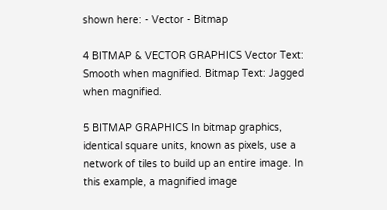shown here: - Vector - Bitmap

4 BITMAP & VECTOR GRAPHICS Vector Text: Smooth when magnified. Bitmap Text: Jagged when magnified.

5 BITMAP GRAPHICS In bitmap graphics, identical square units, known as pixels, use a network of tiles to build up an entire image. In this example, a magnified image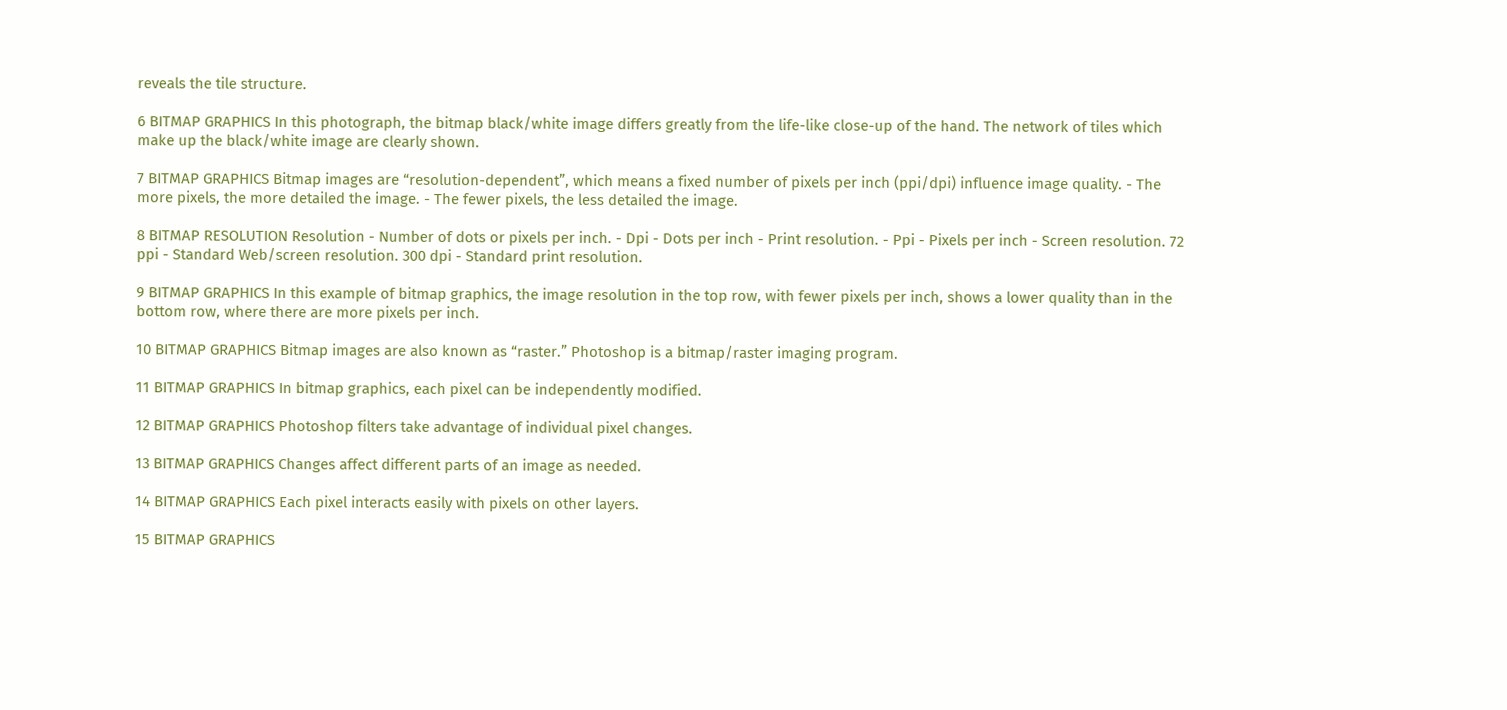reveals the tile structure.

6 BITMAP GRAPHICS In this photograph, the bitmap black/white image differs greatly from the life-like close-up of the hand. The network of tiles which make up the black/white image are clearly shown.

7 BITMAP GRAPHICS Bitmap images are “resolution-dependent”, which means a fixed number of pixels per inch (ppi/dpi) influence image quality. - The more pixels, the more detailed the image. - The fewer pixels, the less detailed the image.

8 BITMAP RESOLUTION Resolution - Number of dots or pixels per inch. - Dpi - Dots per inch - Print resolution. - Ppi - Pixels per inch - Screen resolution. 72 ppi - Standard Web/screen resolution. 300 dpi - Standard print resolution.

9 BITMAP GRAPHICS In this example of bitmap graphics, the image resolution in the top row, with fewer pixels per inch, shows a lower quality than in the bottom row, where there are more pixels per inch.

10 BITMAP GRAPHICS Bitmap images are also known as “raster.” Photoshop is a bitmap/raster imaging program.

11 BITMAP GRAPHICS In bitmap graphics, each pixel can be independently modified.

12 BITMAP GRAPHICS Photoshop filters take advantage of individual pixel changes.

13 BITMAP GRAPHICS Changes affect different parts of an image as needed.

14 BITMAP GRAPHICS Each pixel interacts easily with pixels on other layers.

15 BITMAP GRAPHICS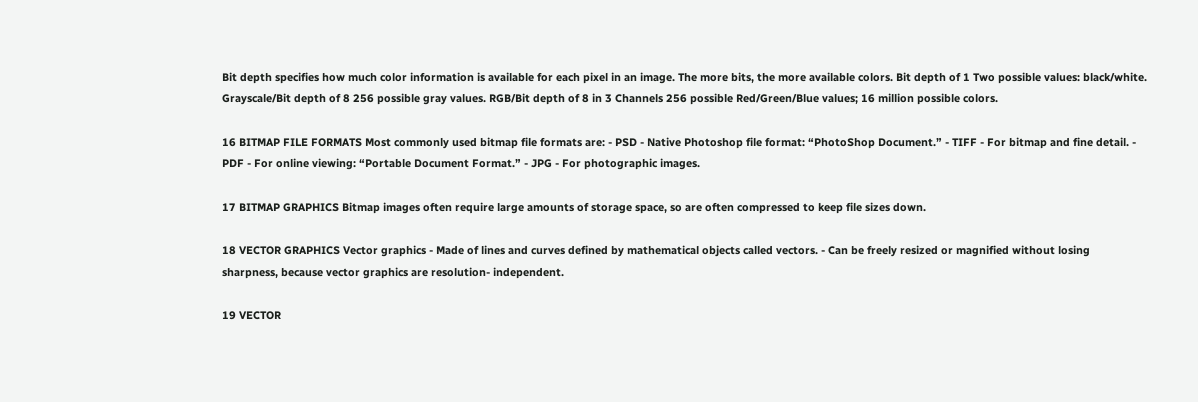Bit depth specifies how much color information is available for each pixel in an image. The more bits, the more available colors. Bit depth of 1 Two possible values: black/white. Grayscale/Bit depth of 8 256 possible gray values. RGB/Bit depth of 8 in 3 Channels 256 possible Red/Green/Blue values; 16 million possible colors.

16 BITMAP FILE FORMATS Most commonly used bitmap file formats are: - PSD - Native Photoshop file format: “PhotoShop Document.” - TIFF - For bitmap and fine detail. - PDF - For online viewing: “Portable Document Format.” - JPG - For photographic images.

17 BITMAP GRAPHICS Bitmap images often require large amounts of storage space, so are often compressed to keep file sizes down.

18 VECTOR GRAPHICS Vector graphics - Made of lines and curves defined by mathematical objects called vectors. - Can be freely resized or magnified without losing sharpness, because vector graphics are resolution- independent.

19 VECTOR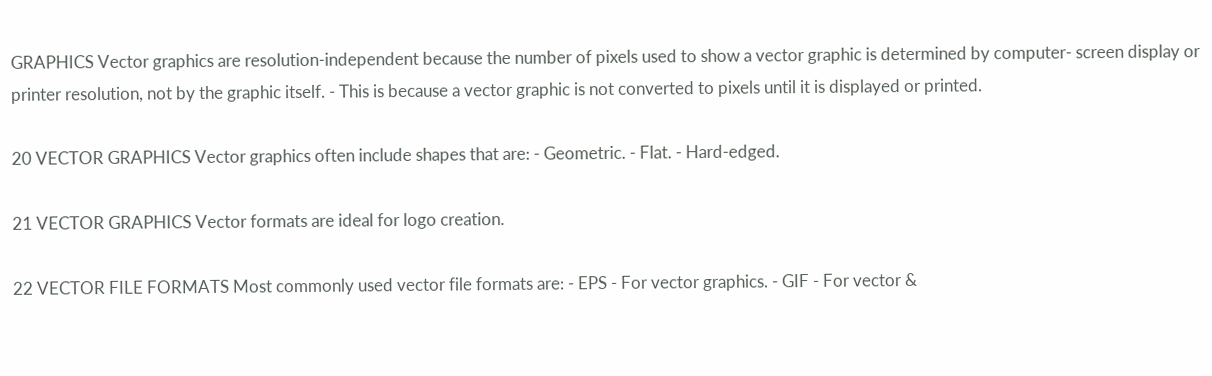GRAPHICS Vector graphics are resolution-independent because the number of pixels used to show a vector graphic is determined by computer- screen display or printer resolution, not by the graphic itself. - This is because a vector graphic is not converted to pixels until it is displayed or printed.

20 VECTOR GRAPHICS Vector graphics often include shapes that are: - Geometric. - Flat. - Hard-edged.

21 VECTOR GRAPHICS Vector formats are ideal for logo creation.

22 VECTOR FILE FORMATS Most commonly used vector file formats are: - EPS - For vector graphics. - GIF - For vector &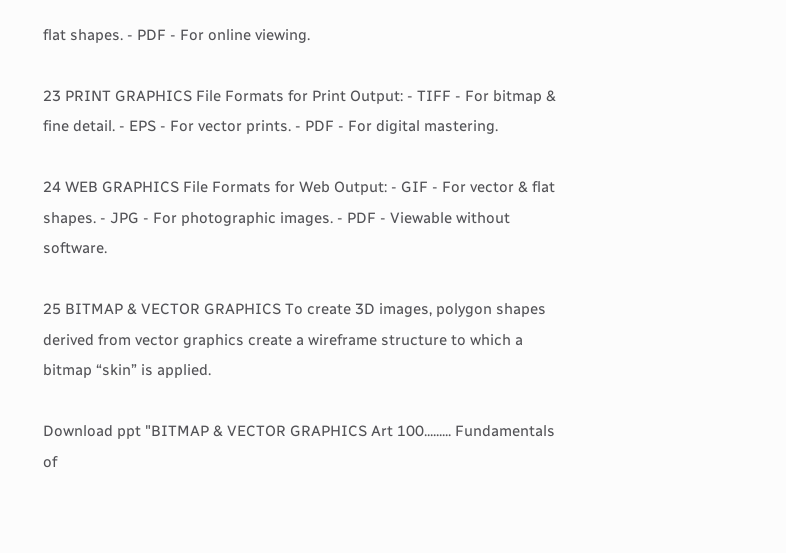flat shapes. - PDF - For online viewing.

23 PRINT GRAPHICS File Formats for Print Output: - TIFF - For bitmap & fine detail. - EPS - For vector prints. - PDF - For digital mastering.

24 WEB GRAPHICS File Formats for Web Output: - GIF - For vector & flat shapes. - JPG - For photographic images. - PDF - Viewable without software.

25 BITMAP & VECTOR GRAPHICS To create 3D images, polygon shapes derived from vector graphics create a wireframe structure to which a bitmap “skin” is applied.

Download ppt "BITMAP & VECTOR GRAPHICS Art 100......... Fundamentals of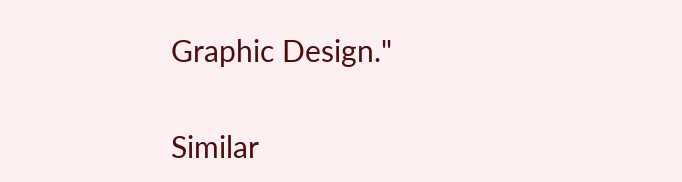Graphic Design."

Similar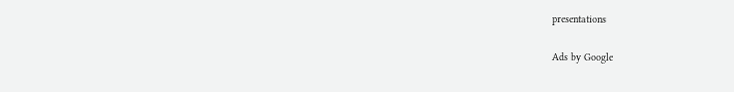presentations

Ads by Google